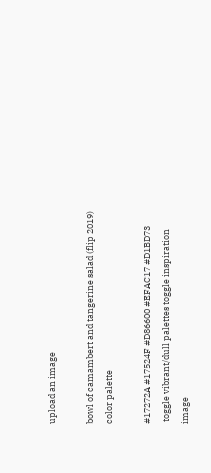upload an image

bowl of camambert and tangerine salad (flip 2019) color palette

#17272A #17524F #D86600 #EFAC17 #D1BD73
 toggle vibrant/dull palettes toggle inspiration image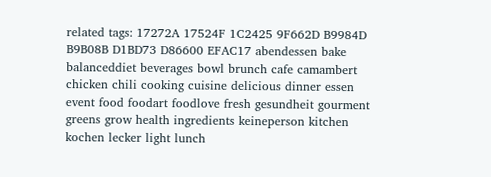related tags: 17272A 17524F 1C2425 9F662D B9984D B9B08B D1BD73 D86600 EFAC17 abendessen bake balanceddiet beverages bowl brunch cafe camambert chicken chili cooking cuisine delicious dinner essen event food foodart foodlove fresh gesundheit gourment greens grow health ingredients keineperson kitchen kochen lecker light lunch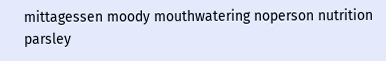mittagessen moody mouthwatering noperson nutrition parsley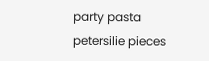party pasta petersilie pieces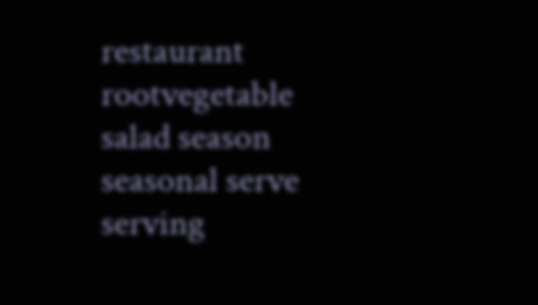restaurant rootvegetable salad season seasonal serve serving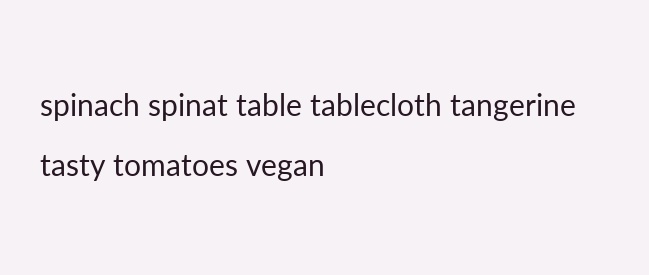spinach spinat table tablecloth tangerine tasty tomatoes vegan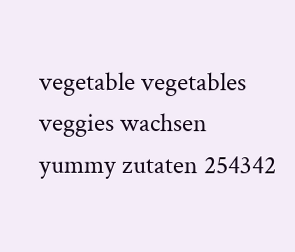vegetable vegetables veggies wachsen yummy zutaten 254342